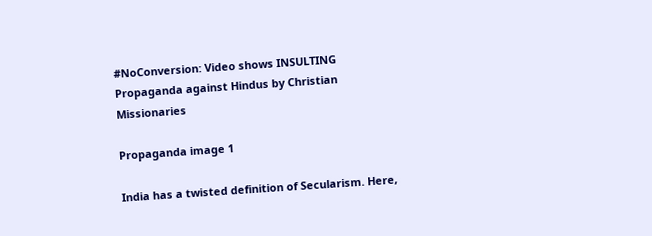#NoConversion: Video shows INSULTING Propaganda against Hindus by Christian Missionaries

Propaganda image 1

India has a twisted definition of Secularism. Here,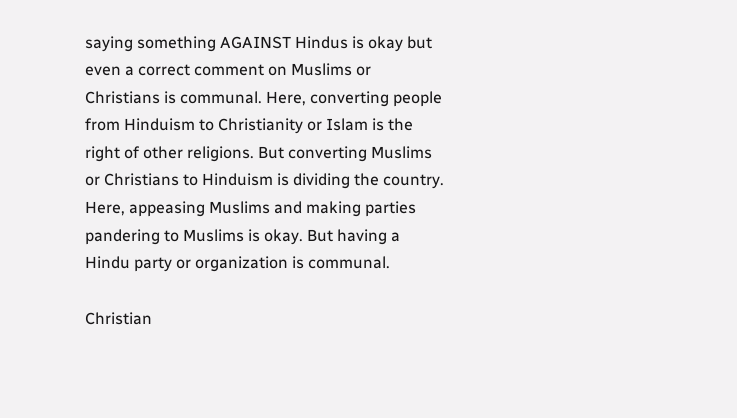saying something AGAINST Hindus is okay but even a correct comment on Muslims or Christians is communal. Here, converting people from Hinduism to Christianity or Islam is the right of other religions. But converting Muslims or Christians to Hinduism is dividing the country. Here, appeasing Muslims and making parties pandering to Muslims is okay. But having a Hindu party or organization is communal.

Christian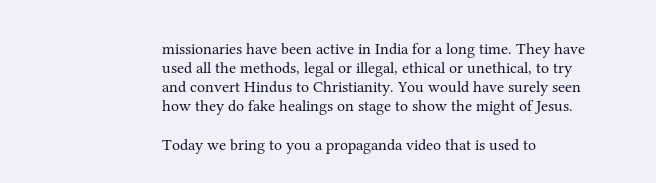missionaries have been active in India for a long time. They have used all the methods, legal or illegal, ethical or unethical, to try and convert Hindus to Christianity. You would have surely seen how they do fake healings on stage to show the might of Jesus.

Today we bring to you a propaganda video that is used to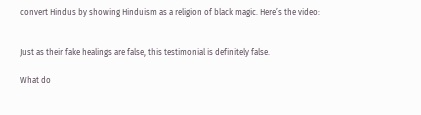convert Hindus by showing Hinduism as a religion of black magic. Here’s the video:


Just as their fake healings are false, this testimonial is definitely false.

What do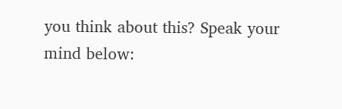you think about this? Speak your mind below: